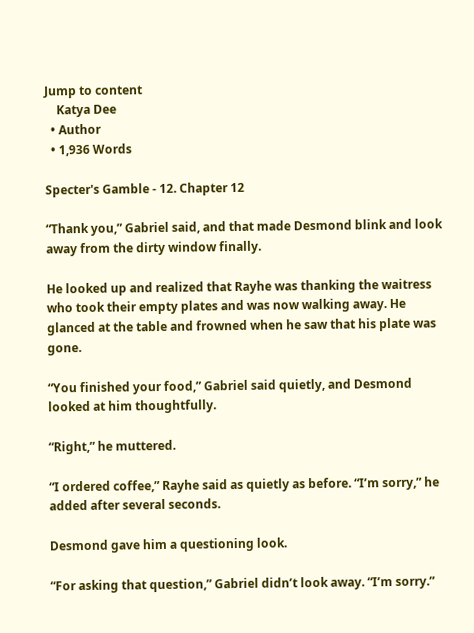Jump to content
    Katya Dee
  • Author
  • 1,936 Words

Specter's Gamble - 12. Chapter 12

“Thank you,” Gabriel said, and that made Desmond blink and look away from the dirty window finally.

He looked up and realized that Rayhe was thanking the waitress who took their empty plates and was now walking away. He glanced at the table and frowned when he saw that his plate was gone.

“You finished your food,” Gabriel said quietly, and Desmond looked at him thoughtfully.

“Right,” he muttered.

“I ordered coffee,” Rayhe said as quietly as before. “I’m sorry,” he added after several seconds.

Desmond gave him a questioning look.

“For asking that question,” Gabriel didn’t look away. “I’m sorry.”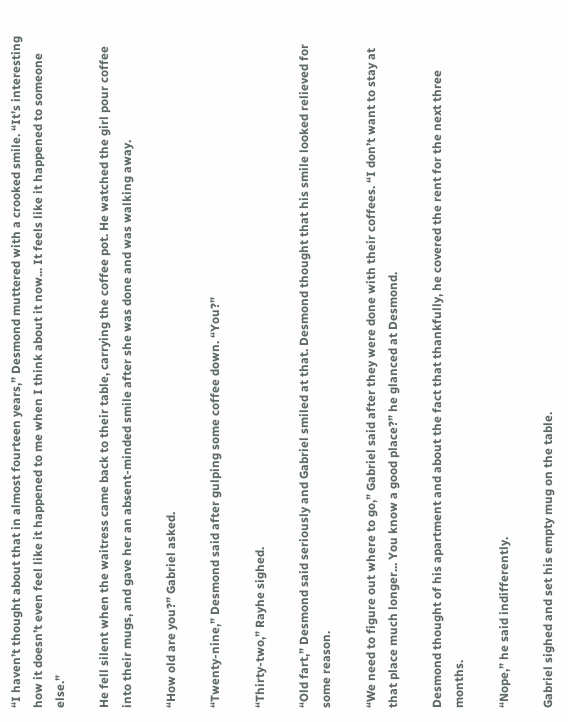“I haven’t thought about that in almost fourteen years,” Desmond muttered with a crooked smile. “It’s interesting how it doesn’t even feel like it happened to me when I think about it now... It feels like it happened to someone else.”

He fell silent when the waitress came back to their table, carrying the coffee pot. He watched the girl pour coffee into their mugs, and gave her an absent-minded smile after she was done and was walking away.

“How old are you?” Gabriel asked.

“Twenty-nine,” Desmond said after gulping some coffee down. “You?”

“Thirty-two,” Rayhe sighed.

“Old fart,” Desmond said seriously and Gabriel smiled at that. Desmond thought that his smile looked relieved for some reason.

“We need to figure out where to go,” Gabriel said after they were done with their coffees. “I don’t want to stay at that place much longer... You know a good place?” he glanced at Desmond.

Desmond thought of his apartment and about the fact that thankfully, he covered the rent for the next three months.

“Nope,” he said indifferently.

Gabriel sighed and set his empty mug on the table.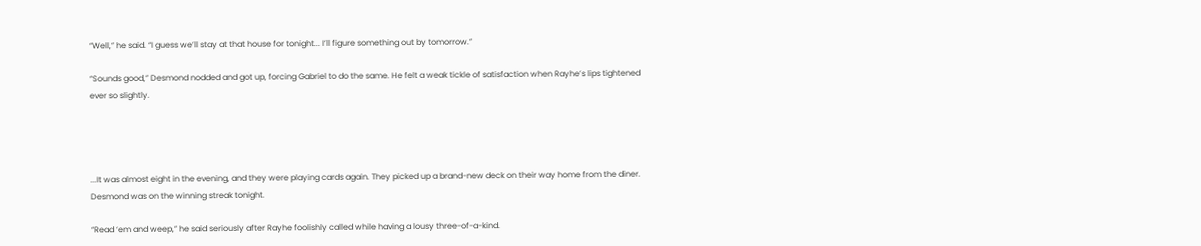“Well,” he said. “I guess we’ll stay at that house for tonight... I’ll figure something out by tomorrow.”

“Sounds good,” Desmond nodded and got up, forcing Gabriel to do the same. He felt a weak tickle of satisfaction when Rayhe’s lips tightened ever so slightly.




...It was almost eight in the evening, and they were playing cards again. They picked up a brand-new deck on their way home from the diner. Desmond was on the winning streak tonight.

“Read ‘em and weep,” he said seriously after Rayhe foolishly called while having a lousy three-of-a-kind.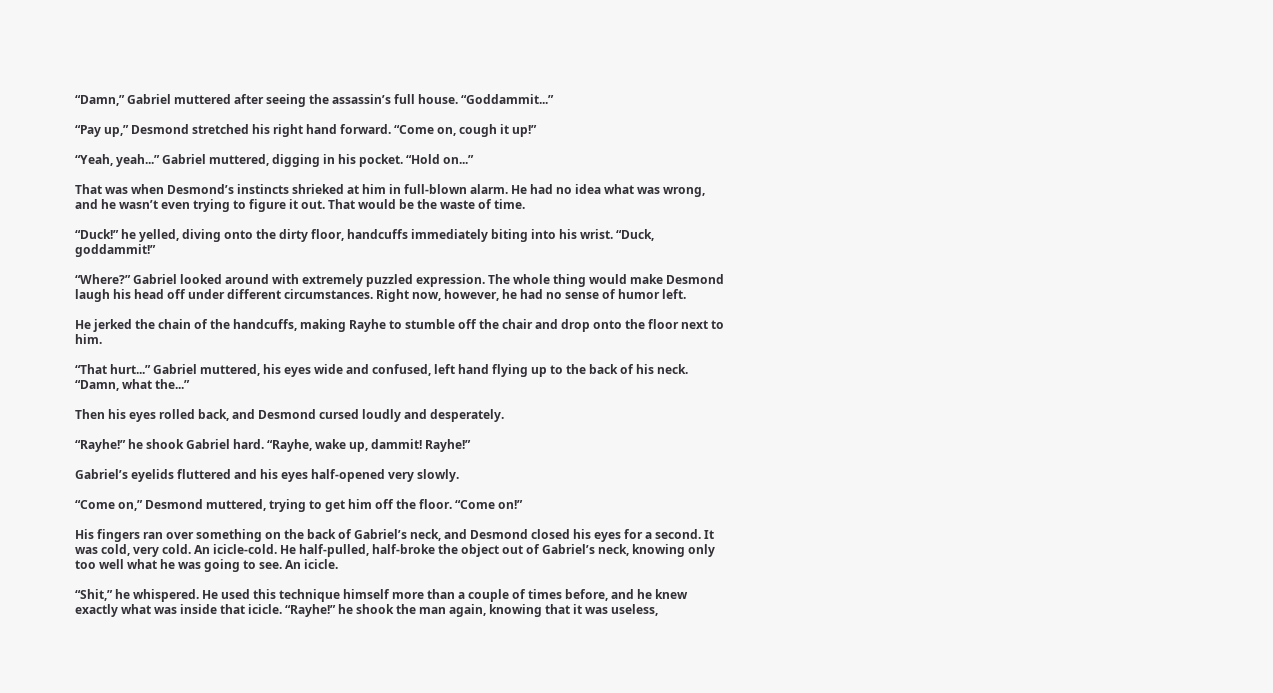“Damn,” Gabriel muttered after seeing the assassin’s full house. “Goddammit...”

“Pay up,” Desmond stretched his right hand forward. “Come on, cough it up!”

“Yeah, yeah...” Gabriel muttered, digging in his pocket. “Hold on...”

That was when Desmond’s instincts shrieked at him in full-blown alarm. He had no idea what was wrong, and he wasn’t even trying to figure it out. That would be the waste of time.

“Duck!” he yelled, diving onto the dirty floor, handcuffs immediately biting into his wrist. “Duck, goddammit!”

“Where?” Gabriel looked around with extremely puzzled expression. The whole thing would make Desmond laugh his head off under different circumstances. Right now, however, he had no sense of humor left.

He jerked the chain of the handcuffs, making Rayhe to stumble off the chair and drop onto the floor next to him.

“That hurt...” Gabriel muttered, his eyes wide and confused, left hand flying up to the back of his neck. “Damn, what the...”

Then his eyes rolled back, and Desmond cursed loudly and desperately.

“Rayhe!” he shook Gabriel hard. “Rayhe, wake up, dammit! Rayhe!”

Gabriel’s eyelids fluttered and his eyes half-opened very slowly.

“Come on,” Desmond muttered, trying to get him off the floor. “Come on!”

His fingers ran over something on the back of Gabriel’s neck, and Desmond closed his eyes for a second. It was cold, very cold. An icicle-cold. He half-pulled, half-broke the object out of Gabriel’s neck, knowing only too well what he was going to see. An icicle.

“Shit,” he whispered. He used this technique himself more than a couple of times before, and he knew exactly what was inside that icicle. “Rayhe!” he shook the man again, knowing that it was useless,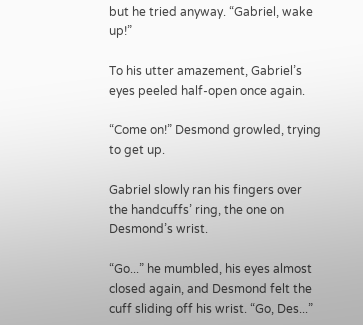but he tried anyway. “Gabriel, wake up!”

To his utter amazement, Gabriel’s eyes peeled half-open once again.

“Come on!” Desmond growled, trying to get up.

Gabriel slowly ran his fingers over the handcuffs’ ring, the one on Desmond’s wrist.

“Go...” he mumbled, his eyes almost closed again, and Desmond felt the cuff sliding off his wrist. “Go, Des...”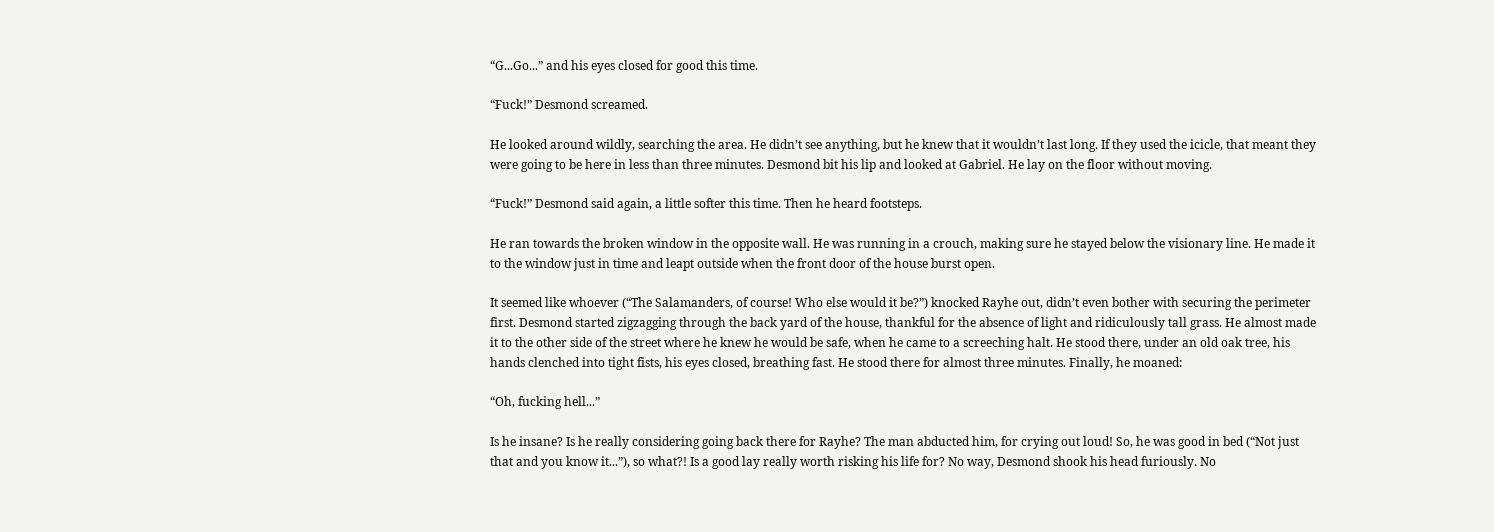“G...Go...” and his eyes closed for good this time.

“Fuck!” Desmond screamed.

He looked around wildly, searching the area. He didn’t see anything, but he knew that it wouldn’t last long. If they used the icicle, that meant they were going to be here in less than three minutes. Desmond bit his lip and looked at Gabriel. He lay on the floor without moving.

“Fuck!” Desmond said again, a little softer this time. Then he heard footsteps.

He ran towards the broken window in the opposite wall. He was running in a crouch, making sure he stayed below the visionary line. He made it to the window just in time and leapt outside when the front door of the house burst open.

It seemed like whoever (“The Salamanders, of course! Who else would it be?”) knocked Rayhe out, didn’t even bother with securing the perimeter first. Desmond started zigzagging through the back yard of the house, thankful for the absence of light and ridiculously tall grass. He almost made it to the other side of the street where he knew he would be safe, when he came to a screeching halt. He stood there, under an old oak tree, his hands clenched into tight fists, his eyes closed, breathing fast. He stood there for almost three minutes. Finally, he moaned:

“Oh, fucking hell...”

Is he insane? Is he really considering going back there for Rayhe? The man abducted him, for crying out loud! So, he was good in bed (“Not just that and you know it...”), so what?! Is a good lay really worth risking his life for? No way, Desmond shook his head furiously. No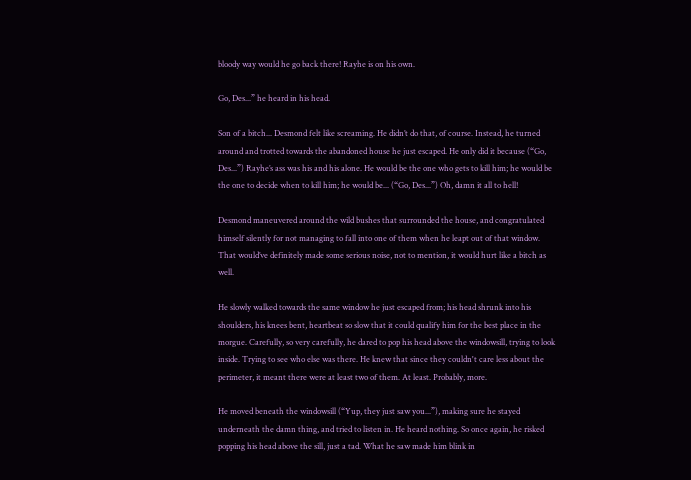bloody way would he go back there! Rayhe is on his own.

Go, Des...” he heard in his head.

Son of a bitch... Desmond felt like screaming. He didn’t do that, of course. Instead, he turned around and trotted towards the abandoned house he just escaped. He only did it because (“Go, Des...”) Rayhe’s ass was his and his alone. He would be the one who gets to kill him; he would be the one to decide when to kill him; he would be... (“Go, Des...”) Oh, damn it all to hell!

Desmond maneuvered around the wild bushes that surrounded the house, and congratulated himself silently for not managing to fall into one of them when he leapt out of that window. That would’ve definitely made some serious noise, not to mention, it would hurt like a bitch as well.

He slowly walked towards the same window he just escaped from; his head shrunk into his shoulders, his knees bent, heartbeat so slow that it could qualify him for the best place in the morgue. Carefully, so very carefully, he dared to pop his head above the windowsill, trying to look inside. Trying to see who else was there. He knew that since they couldn't care less about the perimeter, it meant there were at least two of them. At least. Probably, more.

He moved beneath the windowsill (“Yup, they just saw you...”), making sure he stayed underneath the damn thing, and tried to listen in. He heard nothing. So once again, he risked popping his head above the sill, just a tad. What he saw made him blink in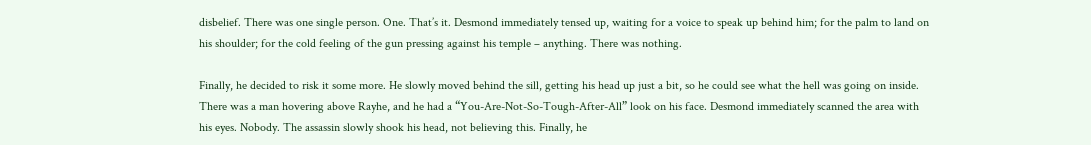disbelief. There was one single person. One. That’s it. Desmond immediately tensed up, waiting for a voice to speak up behind him; for the palm to land on his shoulder; for the cold feeling of the gun pressing against his temple – anything. There was nothing.

Finally, he decided to risk it some more. He slowly moved behind the sill, getting his head up just a bit, so he could see what the hell was going on inside. There was a man hovering above Rayhe, and he had a “You-Are-Not-So-Tough-After-All” look on his face. Desmond immediately scanned the area with his eyes. Nobody. The assassin slowly shook his head, not believing this. Finally, he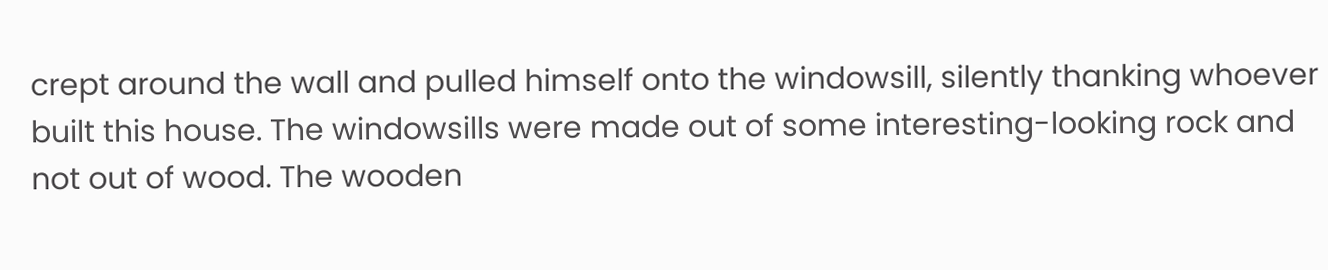crept around the wall and pulled himself onto the windowsill, silently thanking whoever built this house. The windowsills were made out of some interesting-looking rock and not out of wood. The wooden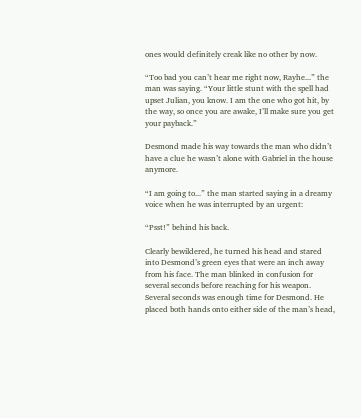ones would definitely creak like no other by now.

“Too bad you can’t hear me right now, Rayhe...” the man was saying. “Your little stunt with the spell had upset Julian, you know. I am the one who got hit, by the way, so once you are awake, I’ll make sure you get your payback.”

Desmond made his way towards the man who didn’t have a clue he wasn’t alone with Gabriel in the house anymore.

“I am going to...” the man started saying in a dreamy voice when he was interrupted by an urgent:

“Psst!” behind his back.

Clearly bewildered, he turned his head and stared into Desmond’s green eyes that were an inch away from his face. The man blinked in confusion for several seconds before reaching for his weapon. Several seconds was enough time for Desmond. He placed both hands onto either side of the man’s head,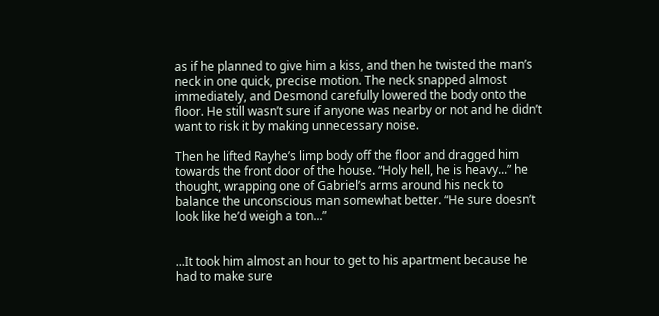as if he planned to give him a kiss, and then he twisted the man’s neck in one quick, precise motion. The neck snapped almost immediately, and Desmond carefully lowered the body onto the floor. He still wasn’t sure if anyone was nearby or not and he didn’t want to risk it by making unnecessary noise.

Then he lifted Rayhe’s limp body off the floor and dragged him towards the front door of the house. “Holy hell, he is heavy...” he thought, wrapping one of Gabriel’s arms around his neck to balance the unconscious man somewhat better. “He sure doesn’t look like he’d weigh a ton...”


...It took him almost an hour to get to his apartment because he had to make sure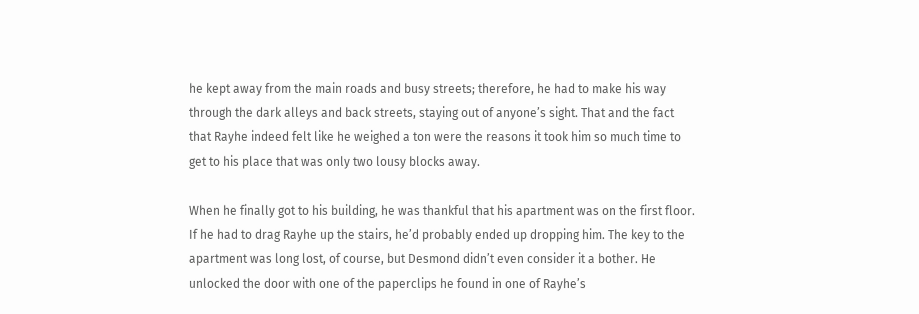he kept away from the main roads and busy streets; therefore, he had to make his way through the dark alleys and back streets, staying out of anyone’s sight. That and the fact that Rayhe indeed felt like he weighed a ton were the reasons it took him so much time to get to his place that was only two lousy blocks away.

When he finally got to his building, he was thankful that his apartment was on the first floor. If he had to drag Rayhe up the stairs, he’d probably ended up dropping him. The key to the apartment was long lost, of course, but Desmond didn’t even consider it a bother. He unlocked the door with one of the paperclips he found in one of Rayhe’s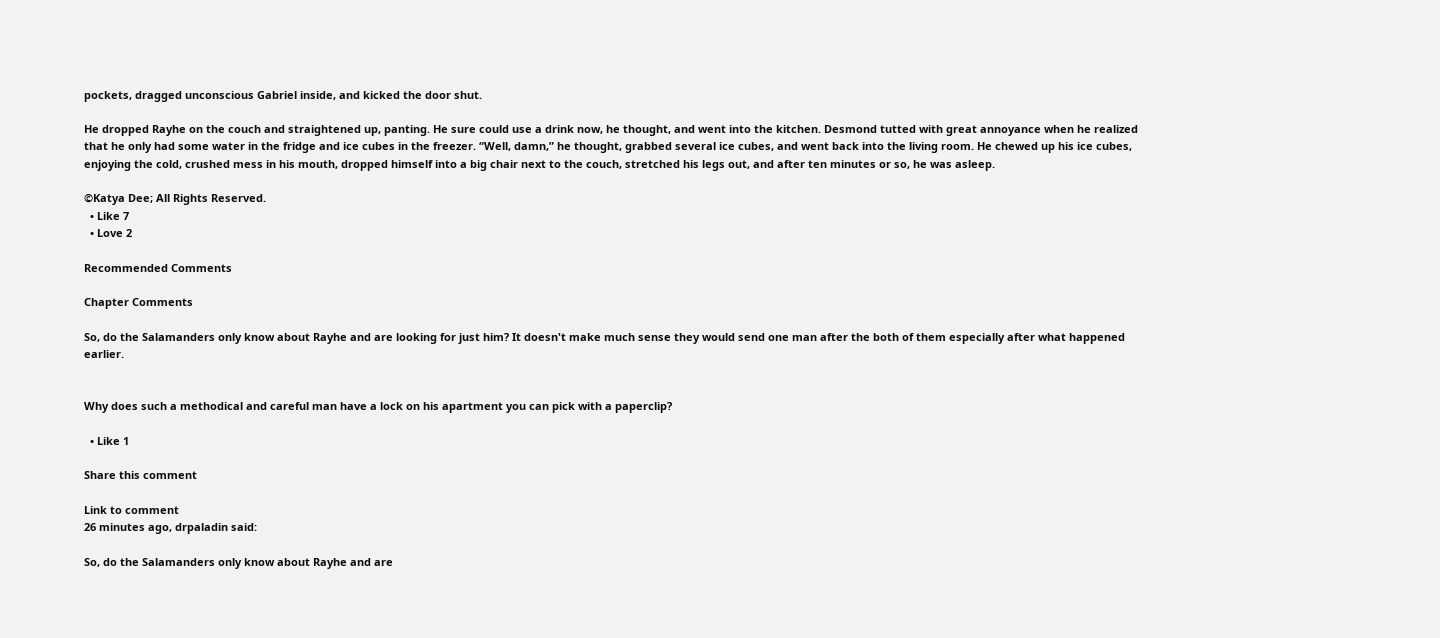pockets, dragged unconscious Gabriel inside, and kicked the door shut.

He dropped Rayhe on the couch and straightened up, panting. He sure could use a drink now, he thought, and went into the kitchen. Desmond tutted with great annoyance when he realized that he only had some water in the fridge and ice cubes in the freezer. “Well, damn,” he thought, grabbed several ice cubes, and went back into the living room. He chewed up his ice cubes, enjoying the cold, crushed mess in his mouth, dropped himself into a big chair next to the couch, stretched his legs out, and after ten minutes or so, he was asleep.

©Katya Dee; All Rights Reserved.
  • Like 7
  • Love 2

Recommended Comments

Chapter Comments

So, do the Salamanders only know about Rayhe and are looking for just him? It doesn't make much sense they would send one man after the both of them especially after what happened earlier.


Why does such a methodical and careful man have a lock on his apartment you can pick with a paperclip?

  • Like 1

Share this comment

Link to comment
26 minutes ago, drpaladin said:

So, do the Salamanders only know about Rayhe and are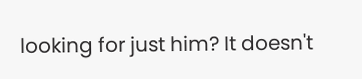looking for just him? It doesn't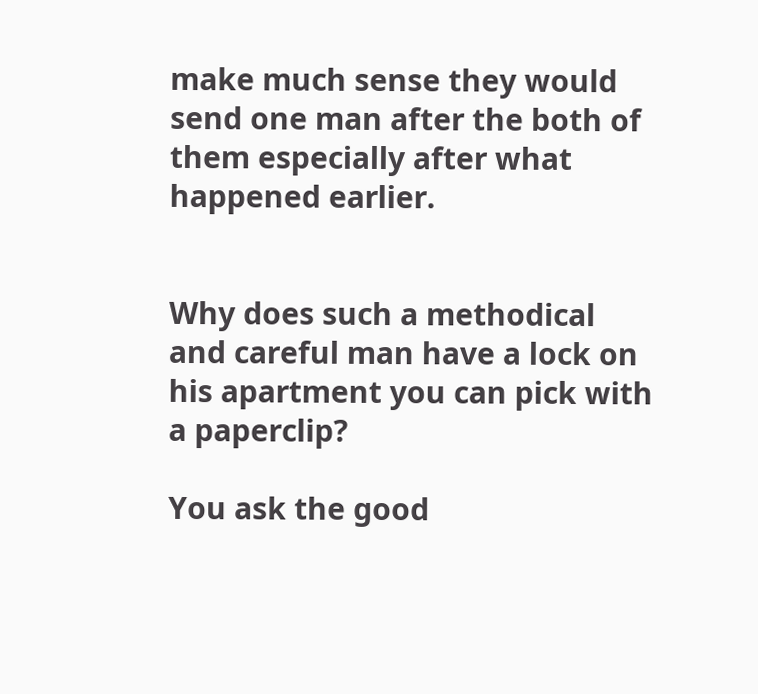make much sense they would send one man after the both of them especially after what happened earlier.


Why does such a methodical and careful man have a lock on his apartment you can pick with a paperclip?

You ask the good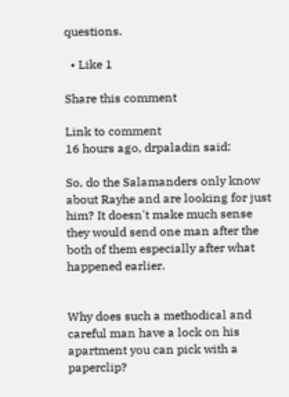questions.

  • Like 1

Share this comment

Link to comment
16 hours ago, drpaladin said:

So, do the Salamanders only know about Rayhe and are looking for just him? It doesn't make much sense they would send one man after the both of them especially after what happened earlier.


Why does such a methodical and careful man have a lock on his apartment you can pick with a paperclip?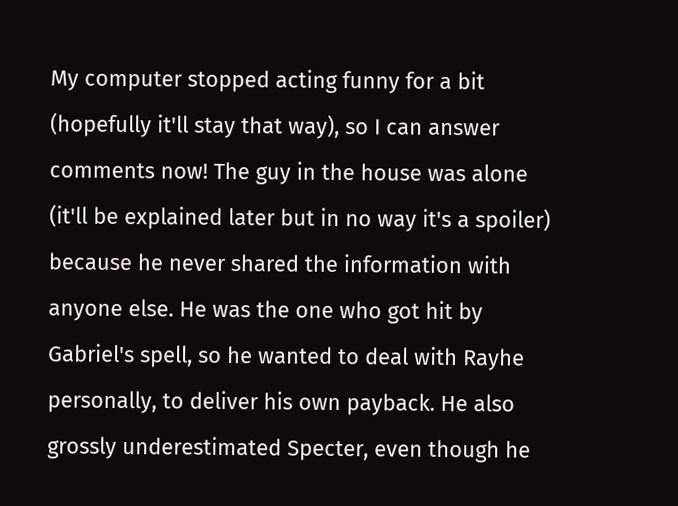My computer stopped acting funny for a bit (hopefully it'll stay that way), so I can answer comments now! The guy in the house was alone (it'll be explained later but in no way it's a spoiler) because he never shared the information with anyone else. He was the one who got hit by Gabriel's spell, so he wanted to deal with Rayhe personally, to deliver his own payback. He also grossly underestimated Specter, even though he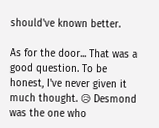should've known better.

As for the door... That was a good question. To be honest, I've never given it much thought. 😥 Desmond was the one who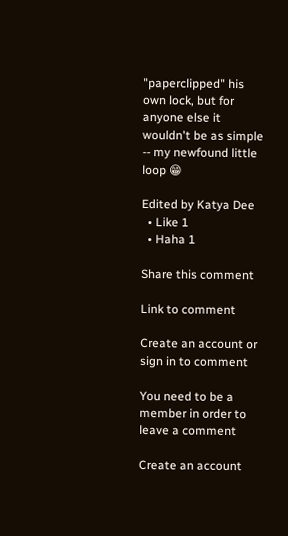"paperclipped" his own lock, but for anyone else it wouldn't be as simple -- my newfound little loop 😁

Edited by Katya Dee
  • Like 1
  • Haha 1

Share this comment

Link to comment

Create an account or sign in to comment

You need to be a member in order to leave a comment

Create an account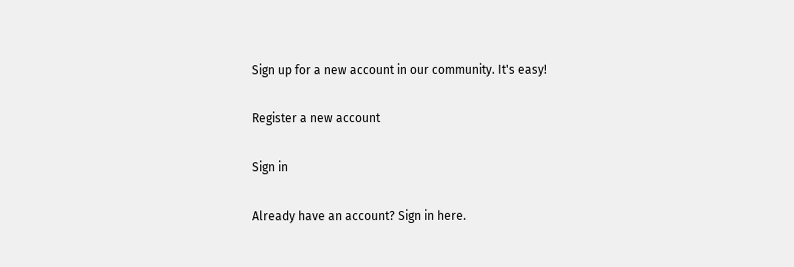Sign up for a new account in our community. It's easy!

Register a new account

Sign in

Already have an account? Sign in here.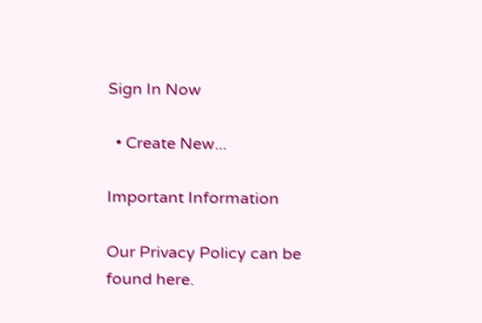Sign In Now

  • Create New...

Important Information

Our Privacy Policy can be found here.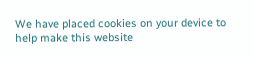We have placed cookies on your device to help make this website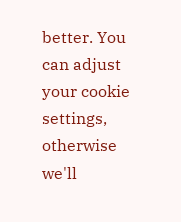better. You can adjust your cookie settings, otherwise we'll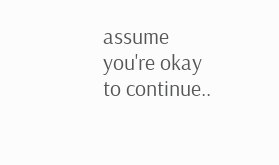assume you're okay to continue..